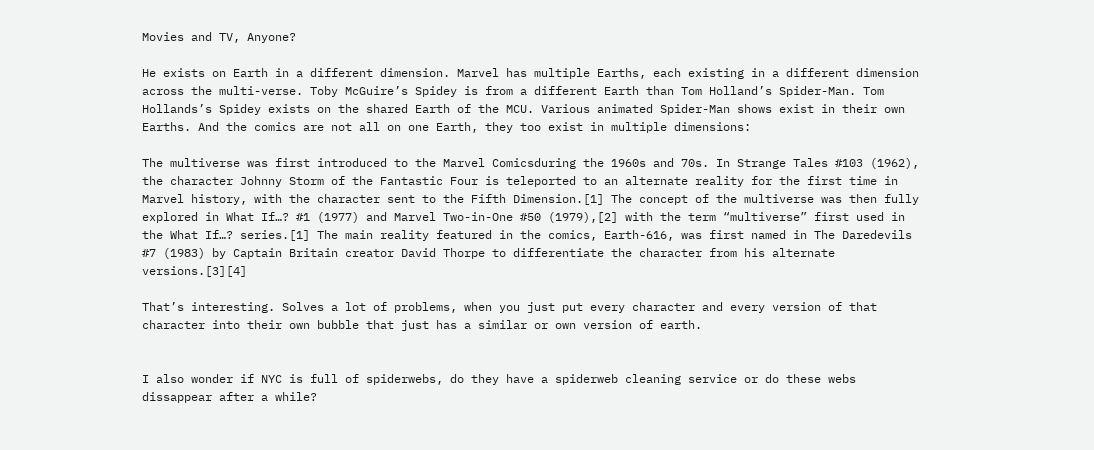Movies and TV, Anyone?

He exists on Earth in a different dimension. Marvel has multiple Earths, each existing in a different dimension across the multi-verse. Toby McGuire’s Spidey is from a different Earth than Tom Holland’s Spider-Man. Tom Hollands’s Spidey exists on the shared Earth of the MCU. Various animated Spider-Man shows exist in their own Earths. And the comics are not all on one Earth, they too exist in multiple dimensions:

The multiverse was first introduced to the Marvel Comicsduring the 1960s and 70s. In Strange Tales #103 (1962), the character Johnny Storm of the Fantastic Four is teleported to an alternate reality for the first time in Marvel history, with the character sent to the Fifth Dimension.[1] The concept of the multiverse was then fully explored in What If…? #1 (1977) and Marvel Two-in-One #50 (1979),[2] with the term “multiverse” first used in the What If…? series.[1] The main reality featured in the comics, Earth-616, was first named in The Daredevils #7 (1983) by Captain Britain creator David Thorpe to differentiate the character from his alternate versions.[3][4]

That’s interesting. Solves a lot of problems, when you just put every character and every version of that character into their own bubble that just has a similar or own version of earth.


I also wonder if NYC is full of spiderwebs, do they have a spiderweb cleaning service or do these webs dissappear after a while?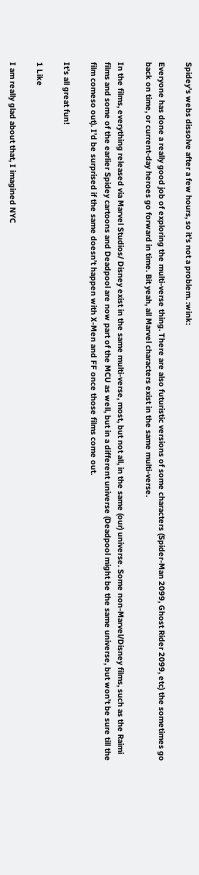Spidey’s webs dissolve after a few hours, so it’s not a problem. :wink:

Everyone has done a really good job of exploring the multi-verse thing. There are also futuristic versions of some characters (Spider-Man 2099, Ghost Rider 2099, etc) the sometimes go back on time, or current-day heroes go forward in time. Bit yeah, all Marvel characters exist in the same multi-verse.

In the films, everything released via Marvel Studios/ Disney exist in the same multi-verse, most, but not all, in the same (our) universe. Some non-Marvel/Disney films, such as the Raimi films and some of the earlier Spidey cartoons and Deadpool are now part of the MCU as well, but in a different universe (Deadpool might be the same universe, but won’t be sure till the film comeso out). I’d be surprised if the same doesn’t happen with X-Men and FF once those films come out.

It’s all great fun!

1 Like

I am really glad about that, I imagined NYC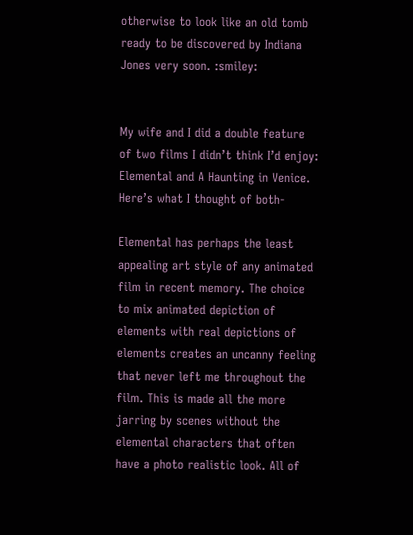otherwise to look like an old tomb ready to be discovered by Indiana Jones very soon. :smiley:


My wife and I did a double feature of two films I didn’t think I’d enjoy: Elemental and A Haunting in Venice. Here’s what I thought of both-

Elemental has perhaps the least appealing art style of any animated film in recent memory. The choice to mix animated depiction of elements with real depictions of elements creates an uncanny feeling that never left me throughout the film. This is made all the more jarring by scenes without the elemental characters that often have a photo realistic look. All of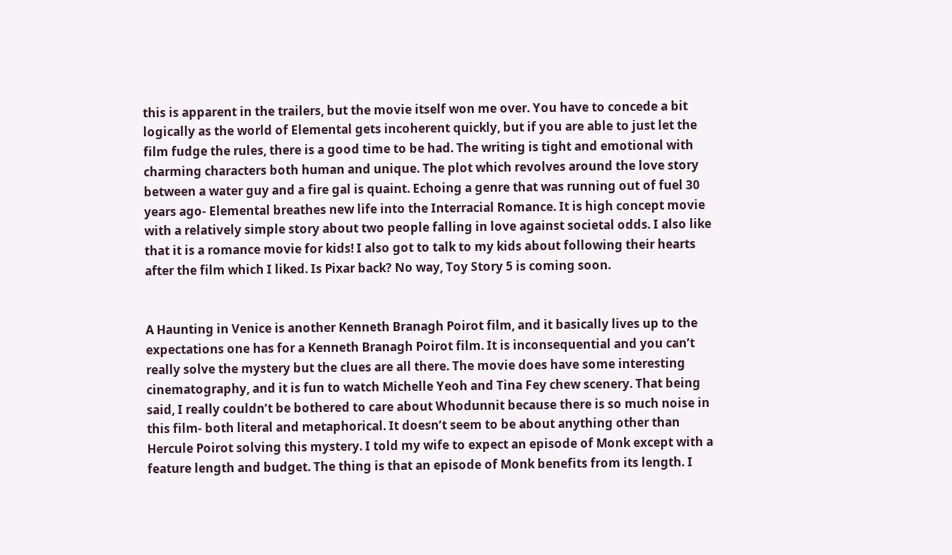this is apparent in the trailers, but the movie itself won me over. You have to concede a bit logically as the world of Elemental gets incoherent quickly, but if you are able to just let the film fudge the rules, there is a good time to be had. The writing is tight and emotional with charming characters both human and unique. The plot which revolves around the love story between a water guy and a fire gal is quaint. Echoing a genre that was running out of fuel 30 years ago- Elemental breathes new life into the Interracial Romance. It is high concept movie with a relatively simple story about two people falling in love against societal odds. I also like that it is a romance movie for kids! I also got to talk to my kids about following their hearts after the film which I liked. Is Pixar back? No way, Toy Story 5 is coming soon.


A Haunting in Venice is another Kenneth Branagh Poirot film, and it basically lives up to the expectations one has for a Kenneth Branagh Poirot film. It is inconsequential and you can’t really solve the mystery but the clues are all there. The movie does have some interesting cinematography, and it is fun to watch Michelle Yeoh and Tina Fey chew scenery. That being said, I really couldn’t be bothered to care about Whodunnit because there is so much noise in this film- both literal and metaphorical. It doesn’t seem to be about anything other than Hercule Poirot solving this mystery. I told my wife to expect an episode of Monk except with a feature length and budget. The thing is that an episode of Monk benefits from its length. I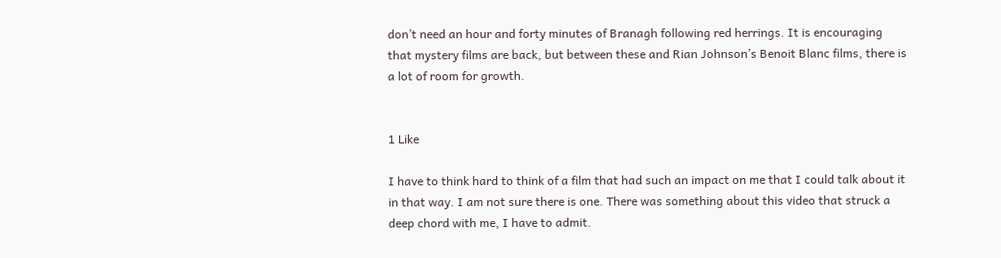don’t need an hour and forty minutes of Branagh following red herrings. It is encouraging that mystery films are back, but between these and Rian Johnson’s Benoit Blanc films, there is a lot of room for growth.


1 Like

I have to think hard to think of a film that had such an impact on me that I could talk about it in that way. I am not sure there is one. There was something about this video that struck a deep chord with me, I have to admit.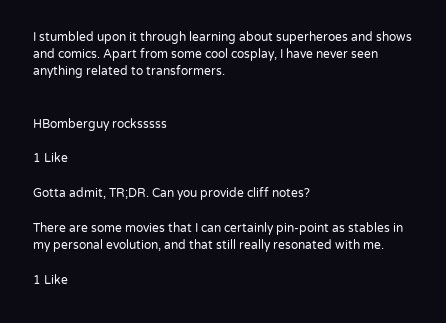I stumbled upon it through learning about superheroes and shows and comics. Apart from some cool cosplay, I have never seen anything related to transformers.


HBomberguy rocksssss

1 Like

Gotta admit, TR;DR. Can you provide cliff notes?

There are some movies that I can certainly pin-point as stables in my personal evolution, and that still really resonated with me.

1 Like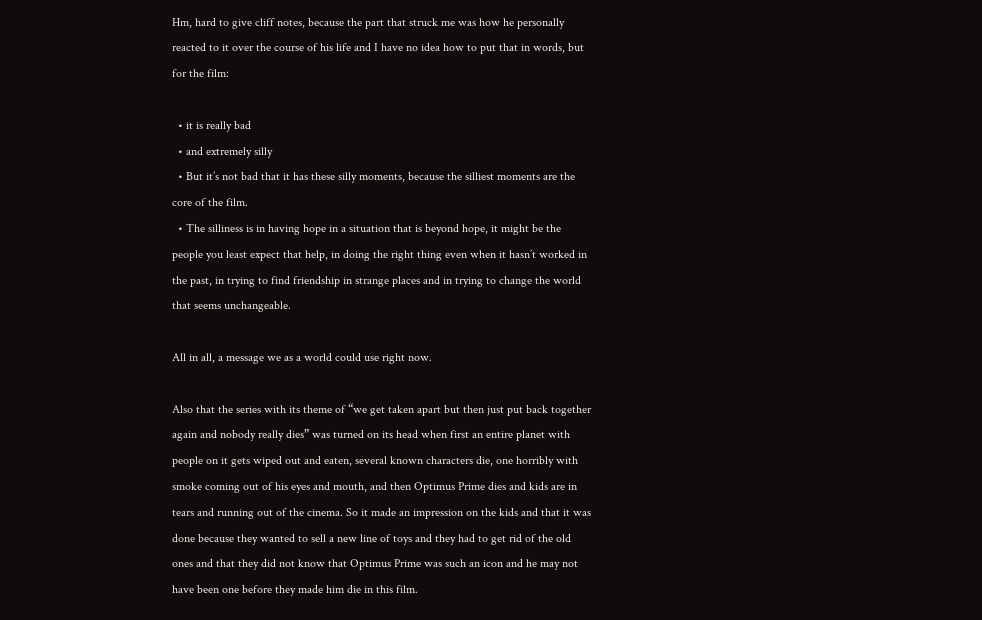Hm, hard to give cliff notes, because the part that struck me was how he personally reacted to it over the course of his life and I have no idea how to put that in words, but for the film:

  • it is really bad
  • and extremely silly
  • But it’s not bad that it has these silly moments, because the silliest moments are the core of the film.
  • The silliness is in having hope in a situation that is beyond hope, it might be the people you least expect that help, in doing the right thing even when it hasn’t worked in the past, in trying to find friendship in strange places and in trying to change the world that seems unchangeable.

All in all, a message we as a world could use right now.

Also that the series with its theme of “we get taken apart but then just put back together again and nobody really dies” was turned on its head when first an entire planet with people on it gets wiped out and eaten, several known characters die, one horribly with smoke coming out of his eyes and mouth, and then Optimus Prime dies and kids are in tears and running out of the cinema. So it made an impression on the kids and that it was done because they wanted to sell a new line of toys and they had to get rid of the old ones and that they did not know that Optimus Prime was such an icon and he may not have been one before they made him die in this film.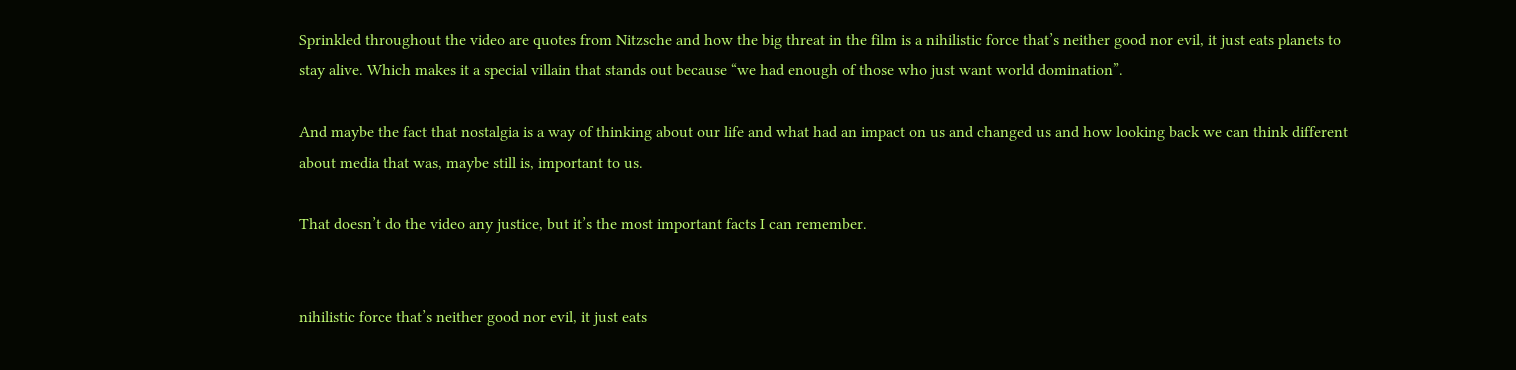Sprinkled throughout the video are quotes from Nitzsche and how the big threat in the film is a nihilistic force that’s neither good nor evil, it just eats planets to stay alive. Which makes it a special villain that stands out because “we had enough of those who just want world domination”.

And maybe the fact that nostalgia is a way of thinking about our life and what had an impact on us and changed us and how looking back we can think different about media that was, maybe still is, important to us.

That doesn’t do the video any justice, but it’s the most important facts I can remember.


nihilistic force that’s neither good nor evil, it just eats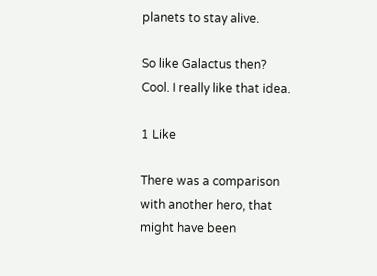planets to stay alive.

So like Galactus then? Cool. I really like that idea.

1 Like

There was a comparison with another hero, that might have been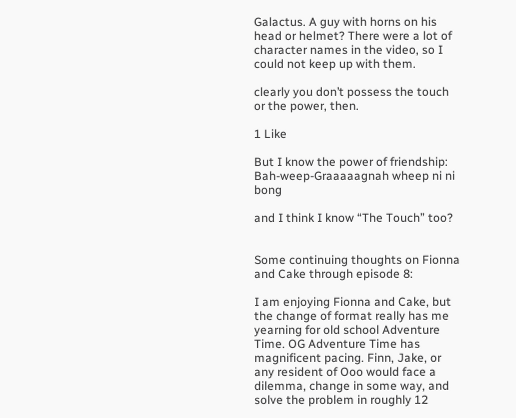Galactus. A guy with horns on his head or helmet? There were a lot of character names in the video, so I could not keep up with them.

clearly you don’t possess the touch or the power, then.

1 Like

But I know the power of friendship: Bah-weep-Graaaaagnah wheep ni ni bong

and I think I know “The Touch” too?


Some continuing thoughts on Fionna and Cake through episode 8:

I am enjoying Fionna and Cake, but the change of format really has me yearning for old school Adventure Time. OG Adventure Time has magnificent pacing. Finn, Jake, or any resident of Ooo would face a dilemma, change in some way, and solve the problem in roughly 12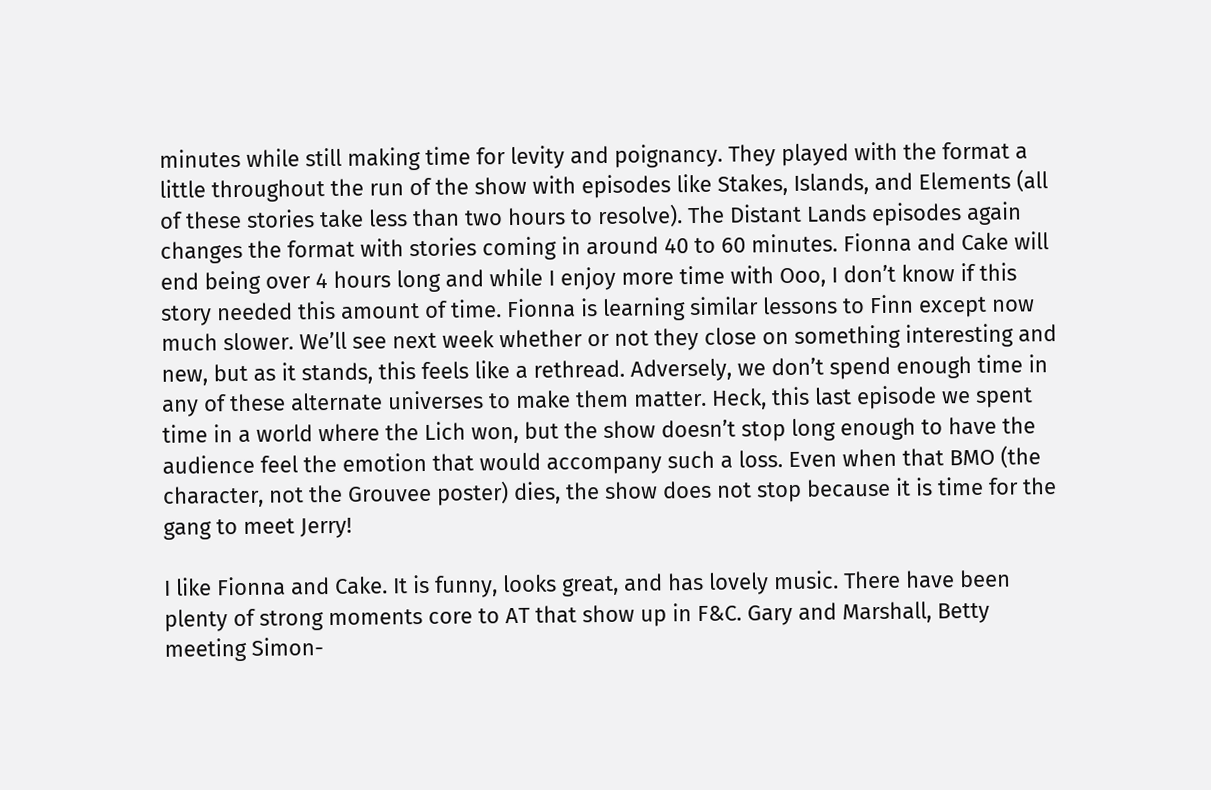minutes while still making time for levity and poignancy. They played with the format a little throughout the run of the show with episodes like Stakes, Islands, and Elements (all of these stories take less than two hours to resolve). The Distant Lands episodes again changes the format with stories coming in around 40 to 60 minutes. Fionna and Cake will end being over 4 hours long and while I enjoy more time with Ooo, I don’t know if this story needed this amount of time. Fionna is learning similar lessons to Finn except now much slower. We’ll see next week whether or not they close on something interesting and new, but as it stands, this feels like a rethread. Adversely, we don’t spend enough time in any of these alternate universes to make them matter. Heck, this last episode we spent time in a world where the Lich won, but the show doesn’t stop long enough to have the audience feel the emotion that would accompany such a loss. Even when that BMO (the character, not the Grouvee poster) dies, the show does not stop because it is time for the gang to meet Jerry!

I like Fionna and Cake. It is funny, looks great, and has lovely music. There have been plenty of strong moments core to AT that show up in F&C. Gary and Marshall, Betty meeting Simon-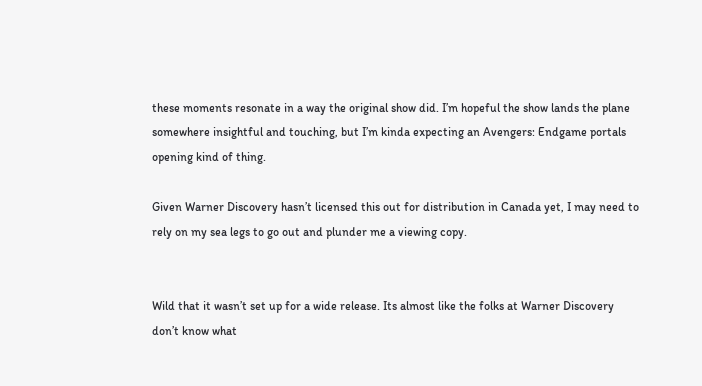these moments resonate in a way the original show did. I’m hopeful the show lands the plane somewhere insightful and touching, but I’m kinda expecting an Avengers: Endgame portals opening kind of thing.

Given Warner Discovery hasn’t licensed this out for distribution in Canada yet, I may need to rely on my sea legs to go out and plunder me a viewing copy.


Wild that it wasn’t set up for a wide release. Its almost like the folks at Warner Discovery don’t know what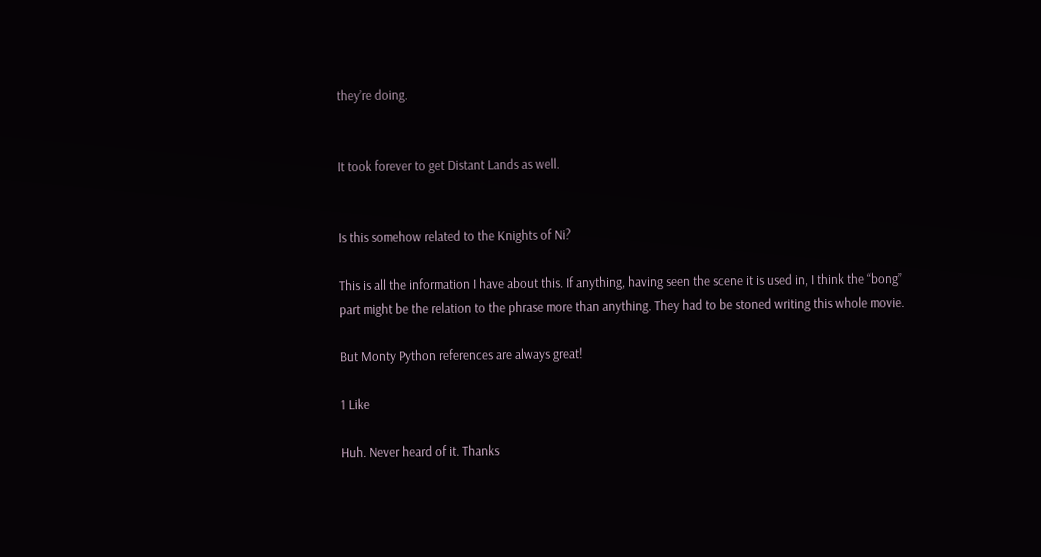they’re doing.


It took forever to get Distant Lands as well.


Is this somehow related to the Knights of Ni?

This is all the information I have about this. If anything, having seen the scene it is used in, I think the “bong” part might be the relation to the phrase more than anything. They had to be stoned writing this whole movie.

But Monty Python references are always great!

1 Like

Huh. Never heard of it. Thanks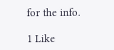for the info.

1 Like